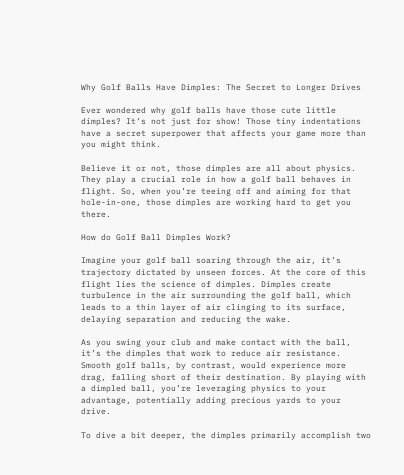Why Golf Balls Have Dimples: The Secret to Longer Drives

Ever wondered why golf balls have those cute little dimples? It’s not just for show! Those tiny indentations have a secret superpower that affects your game more than you might think.

Believe it or not, those dimples are all about physics. They play a crucial role in how a golf ball behaves in flight. So, when you’re teeing off and aiming for that hole-in-one, those dimples are working hard to get you there.

How do Golf Ball Dimples Work?

Imagine your golf ball soaring through the air, it’s trajectory dictated by unseen forces. At the core of this flight lies the science of dimples. Dimples create turbulence in the air surrounding the golf ball, which leads to a thin layer of air clinging to its surface, delaying separation and reducing the wake.

As you swing your club and make contact with the ball, it’s the dimples that work to reduce air resistance. Smooth golf balls, by contrast, would experience more drag, falling short of their destination. By playing with a dimpled ball, you’re leveraging physics to your advantage, potentially adding precious yards to your drive.

To dive a bit deeper, the dimples primarily accomplish two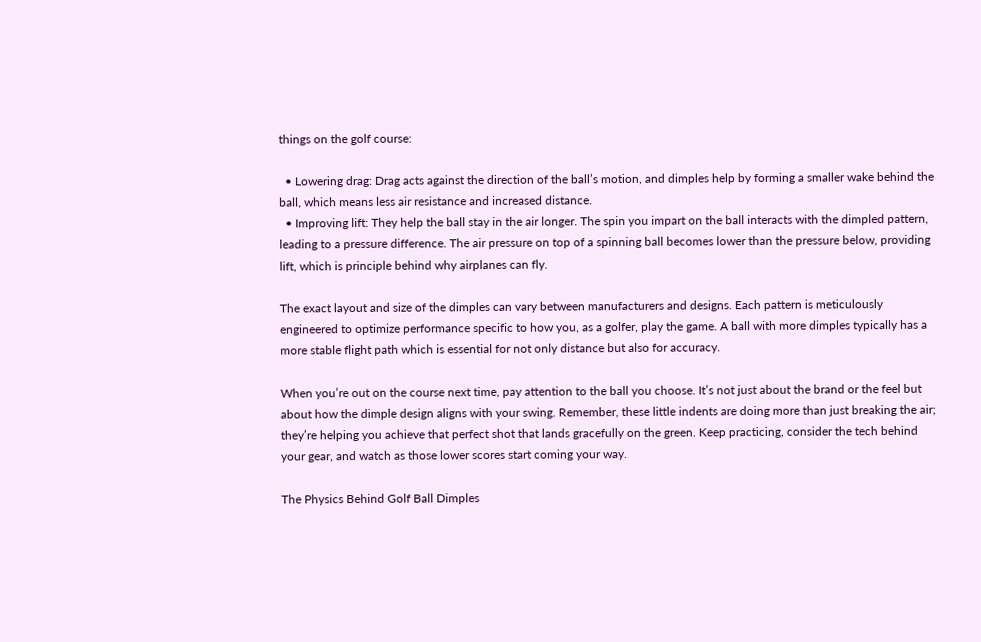things on the golf course:

  • Lowering drag: Drag acts against the direction of the ball’s motion, and dimples help by forming a smaller wake behind the ball, which means less air resistance and increased distance.
  • Improving lift: They help the ball stay in the air longer. The spin you impart on the ball interacts with the dimpled pattern, leading to a pressure difference. The air pressure on top of a spinning ball becomes lower than the pressure below, providing lift, which is principle behind why airplanes can fly.

The exact layout and size of the dimples can vary between manufacturers and designs. Each pattern is meticulously engineered to optimize performance specific to how you, as a golfer, play the game. A ball with more dimples typically has a more stable flight path which is essential for not only distance but also for accuracy.

When you’re out on the course next time, pay attention to the ball you choose. It’s not just about the brand or the feel but about how the dimple design aligns with your swing. Remember, these little indents are doing more than just breaking the air; they’re helping you achieve that perfect shot that lands gracefully on the green. Keep practicing, consider the tech behind your gear, and watch as those lower scores start coming your way.

The Physics Behind Golf Ball Dimples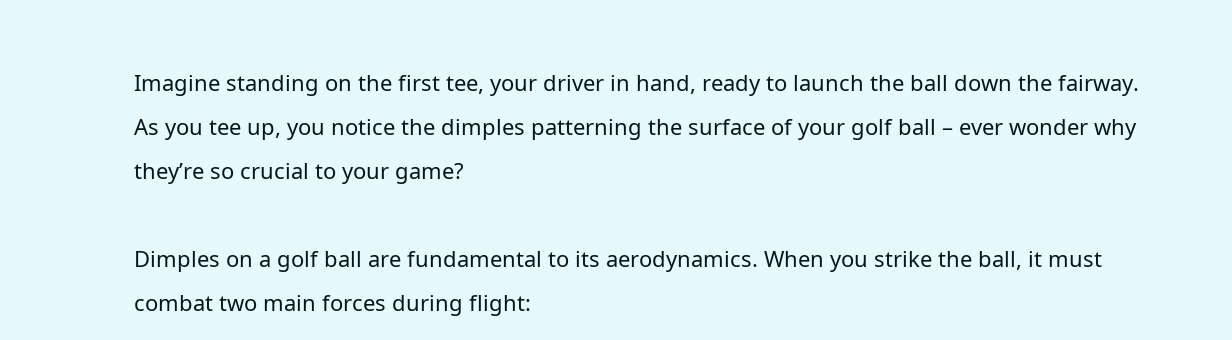Imagine standing on the first tee, your driver in hand, ready to launch the ball down the fairway. As you tee up, you notice the dimples patterning the surface of your golf ball – ever wonder why they’re so crucial to your game?

Dimples on a golf ball are fundamental to its aerodynamics. When you strike the ball, it must combat two main forces during flight: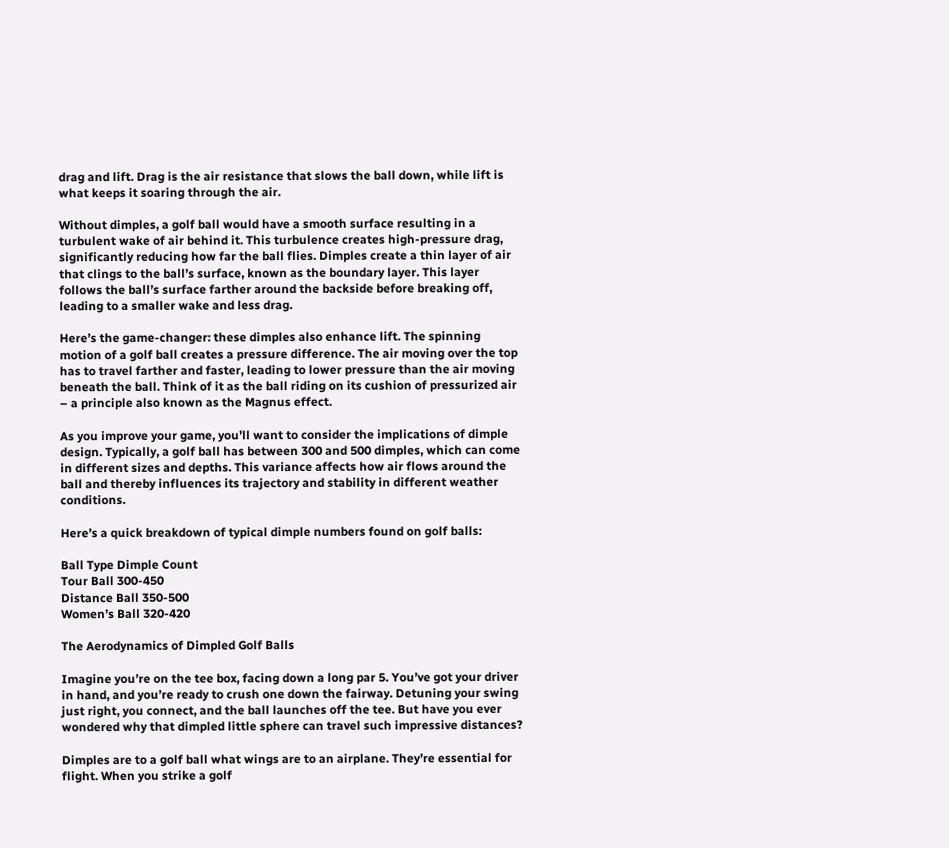drag and lift. Drag is the air resistance that slows the ball down, while lift is what keeps it soaring through the air.

Without dimples, a golf ball would have a smooth surface resulting in a turbulent wake of air behind it. This turbulence creates high-pressure drag, significantly reducing how far the ball flies. Dimples create a thin layer of air that clings to the ball’s surface, known as the boundary layer. This layer follows the ball’s surface farther around the backside before breaking off, leading to a smaller wake and less drag.

Here’s the game-changer: these dimples also enhance lift. The spinning motion of a golf ball creates a pressure difference. The air moving over the top has to travel farther and faster, leading to lower pressure than the air moving beneath the ball. Think of it as the ball riding on its cushion of pressurized air – a principle also known as the Magnus effect.

As you improve your game, you’ll want to consider the implications of dimple design. Typically, a golf ball has between 300 and 500 dimples, which can come in different sizes and depths. This variance affects how air flows around the ball and thereby influences its trajectory and stability in different weather conditions.

Here’s a quick breakdown of typical dimple numbers found on golf balls:

Ball Type Dimple Count
Tour Ball 300-450
Distance Ball 350-500
Women’s Ball 320-420

The Aerodynamics of Dimpled Golf Balls

Imagine you’re on the tee box, facing down a long par 5. You’ve got your driver in hand, and you’re ready to crush one down the fairway. Detuning your swing just right, you connect, and the ball launches off the tee. But have you ever wondered why that dimpled little sphere can travel such impressive distances?

Dimples are to a golf ball what wings are to an airplane. They’re essential for flight. When you strike a golf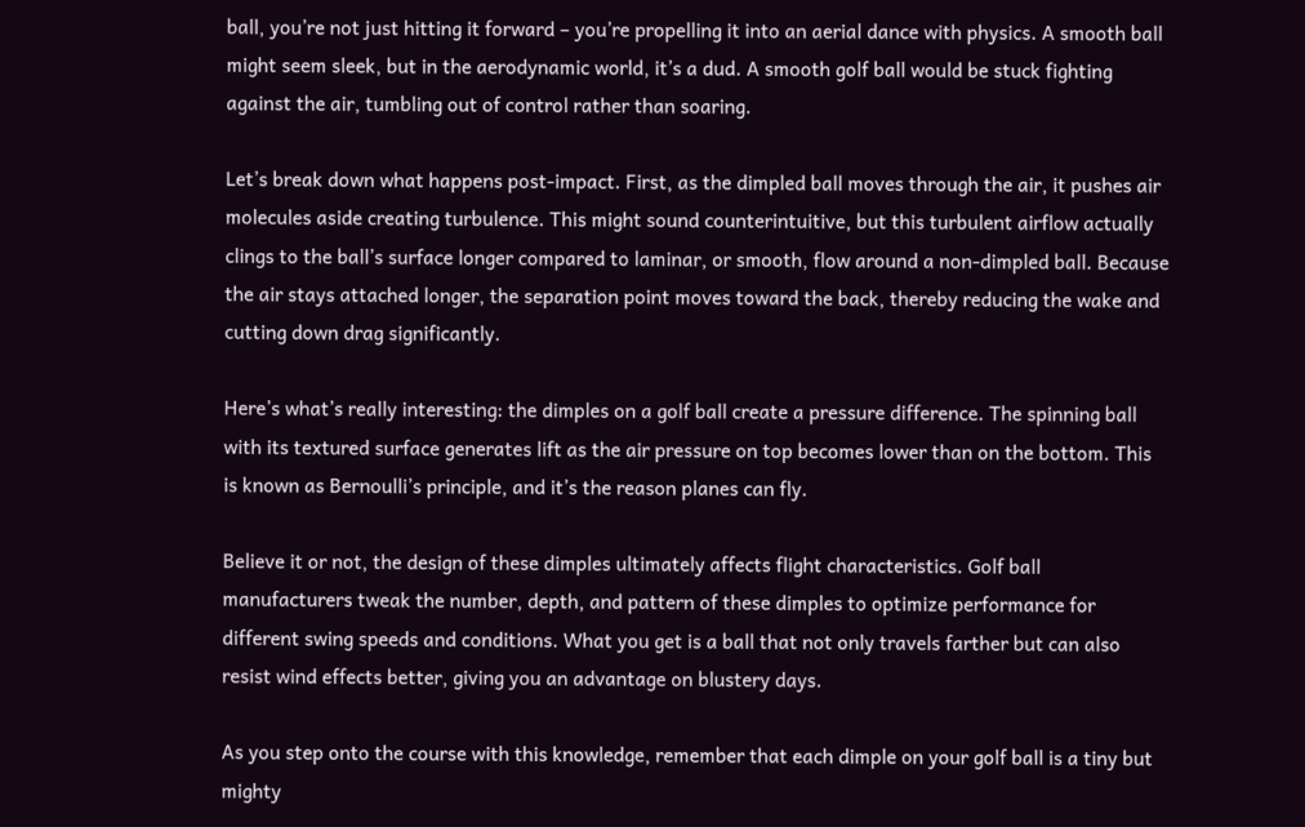ball, you’re not just hitting it forward – you’re propelling it into an aerial dance with physics. A smooth ball might seem sleek, but in the aerodynamic world, it’s a dud. A smooth golf ball would be stuck fighting against the air, tumbling out of control rather than soaring.

Let’s break down what happens post-impact. First, as the dimpled ball moves through the air, it pushes air molecules aside creating turbulence. This might sound counterintuitive, but this turbulent airflow actually clings to the ball’s surface longer compared to laminar, or smooth, flow around a non-dimpled ball. Because the air stays attached longer, the separation point moves toward the back, thereby reducing the wake and cutting down drag significantly.

Here’s what’s really interesting: the dimples on a golf ball create a pressure difference. The spinning ball with its textured surface generates lift as the air pressure on top becomes lower than on the bottom. This is known as Bernoulli’s principle, and it’s the reason planes can fly.

Believe it or not, the design of these dimples ultimately affects flight characteristics. Golf ball manufacturers tweak the number, depth, and pattern of these dimples to optimize performance for different swing speeds and conditions. What you get is a ball that not only travels farther but can also resist wind effects better, giving you an advantage on blustery days.

As you step onto the course with this knowledge, remember that each dimple on your golf ball is a tiny but mighty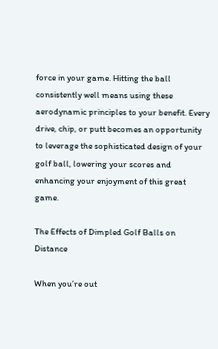force in your game. Hitting the ball consistently well means using these aerodynamic principles to your benefit. Every drive, chip, or putt becomes an opportunity to leverage the sophisticated design of your golf ball, lowering your scores and enhancing your enjoyment of this great game.

The Effects of Dimpled Golf Balls on Distance

When you’re out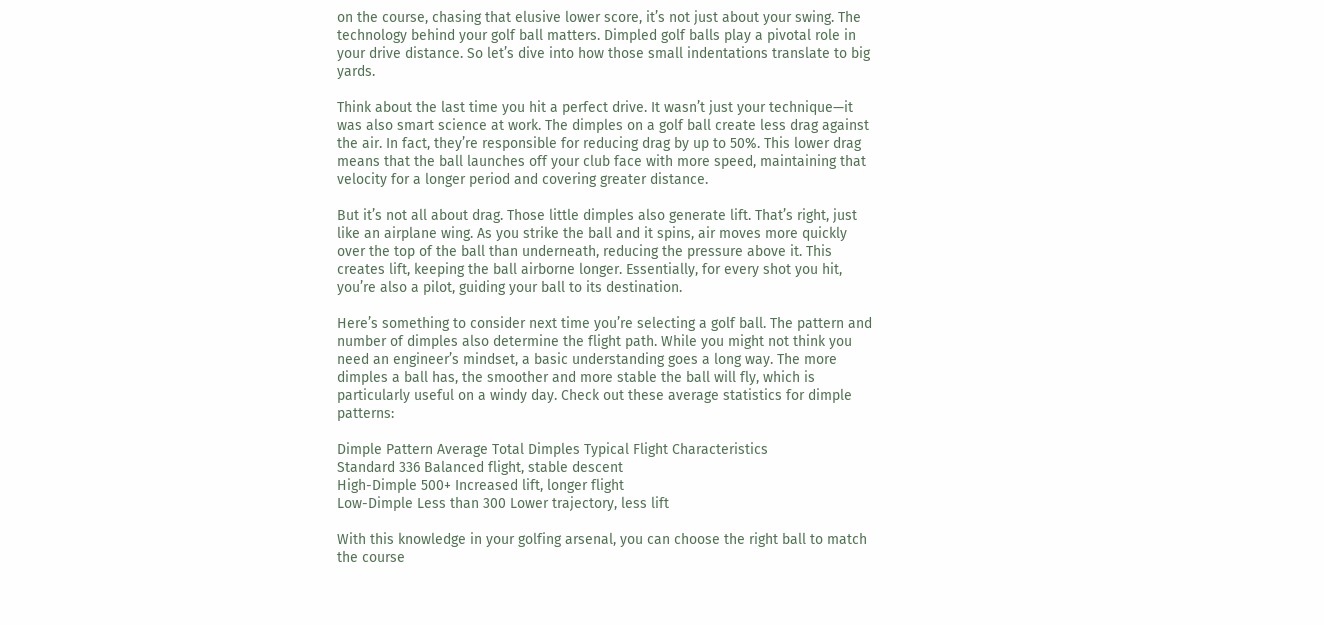on the course, chasing that elusive lower score, it’s not just about your swing. The technology behind your golf ball matters. Dimpled golf balls play a pivotal role in your drive distance. So let’s dive into how those small indentations translate to big yards.

Think about the last time you hit a perfect drive. It wasn’t just your technique—it was also smart science at work. The dimples on a golf ball create less drag against the air. In fact, they’re responsible for reducing drag by up to 50%. This lower drag means that the ball launches off your club face with more speed, maintaining that velocity for a longer period and covering greater distance.

But it’s not all about drag. Those little dimples also generate lift. That’s right, just like an airplane wing. As you strike the ball and it spins, air moves more quickly over the top of the ball than underneath, reducing the pressure above it. This creates lift, keeping the ball airborne longer. Essentially, for every shot you hit, you’re also a pilot, guiding your ball to its destination.

Here’s something to consider next time you’re selecting a golf ball. The pattern and number of dimples also determine the flight path. While you might not think you need an engineer’s mindset, a basic understanding goes a long way. The more dimples a ball has, the smoother and more stable the ball will fly, which is particularly useful on a windy day. Check out these average statistics for dimple patterns:

Dimple Pattern Average Total Dimples Typical Flight Characteristics
Standard 336 Balanced flight, stable descent
High-Dimple 500+ Increased lift, longer flight
Low-Dimple Less than 300 Lower trajectory, less lift

With this knowledge in your golfing arsenal, you can choose the right ball to match the course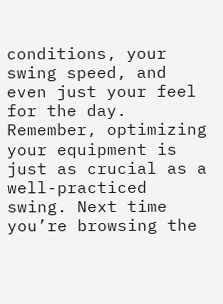conditions, your swing speed, and even just your feel for the day. Remember, optimizing your equipment is just as crucial as a well-practiced swing. Next time you’re browsing the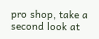pro shop, take a second look at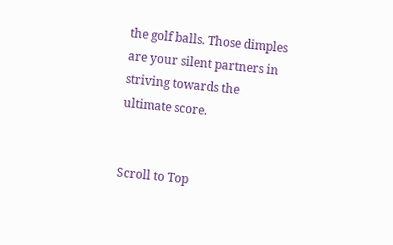the golf balls. Those dimples are your silent partners in striving towards the ultimate score.


Scroll to Top